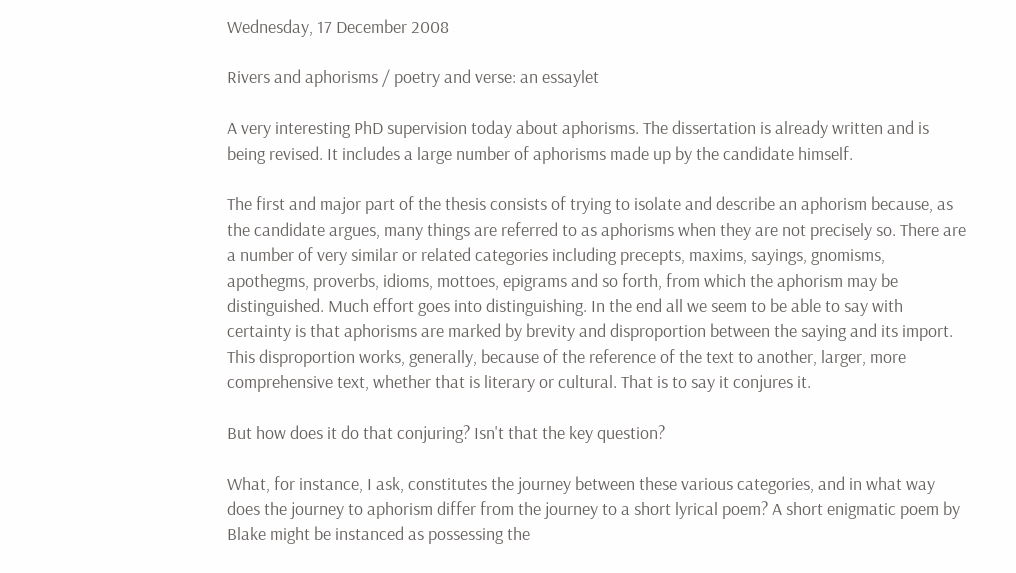Wednesday, 17 December 2008

Rivers and aphorisms / poetry and verse: an essaylet

A very interesting PhD supervision today about aphorisms. The dissertation is already written and is being revised. It includes a large number of aphorisms made up by the candidate himself.

The first and major part of the thesis consists of trying to isolate and describe an aphorism because, as the candidate argues, many things are referred to as aphorisms when they are not precisely so. There are a number of very similar or related categories including precepts, maxims, sayings, gnomisms, apothegms, proverbs, idioms, mottoes, epigrams and so forth, from which the aphorism may be distinguished. Much effort goes into distinguishing. In the end all we seem to be able to say with certainty is that aphorisms are marked by brevity and disproportion between the saying and its import. This disproportion works, generally, because of the reference of the text to another, larger, more comprehensive text, whether that is literary or cultural. That is to say it conjures it.

But how does it do that conjuring? Isn't that the key question?

What, for instance, I ask, constitutes the journey between these various categories, and in what way does the journey to aphorism differ from the journey to a short lyrical poem? A short enigmatic poem by Blake might be instanced as possessing the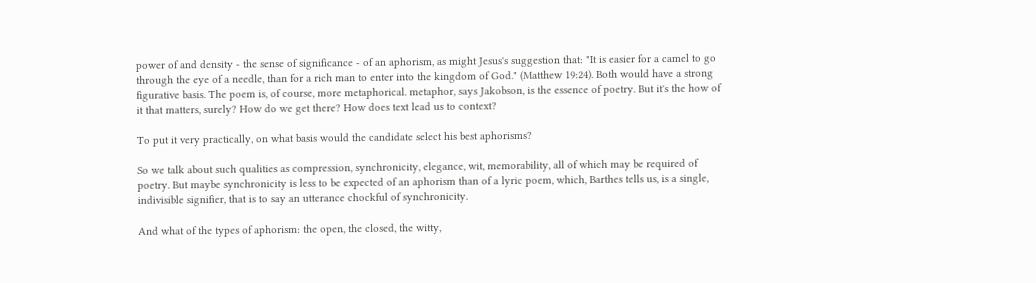power of and density - the sense of significance - of an aphorism, as might Jesus's suggestion that: "It is easier for a camel to go through the eye of a needle, than for a rich man to enter into the kingdom of God." (Matthew 19:24). Both would have a strong figurative basis. The poem is, of course, more metaphorical. metaphor, says Jakobson, is the essence of poetry. But it's the how of it that matters, surely? How do we get there? How does text lead us to context?

To put it very practically, on what basis would the candidate select his best aphorisms?

So we talk about such qualities as compression, synchronicity, elegance, wit, memorability, all of which may be required of poetry. But maybe synchronicity is less to be expected of an aphorism than of a lyric poem, which, Barthes tells us, is a single, indivisible signifier, that is to say an utterance chockful of synchronicity.

And what of the types of aphorism: the open, the closed, the witty,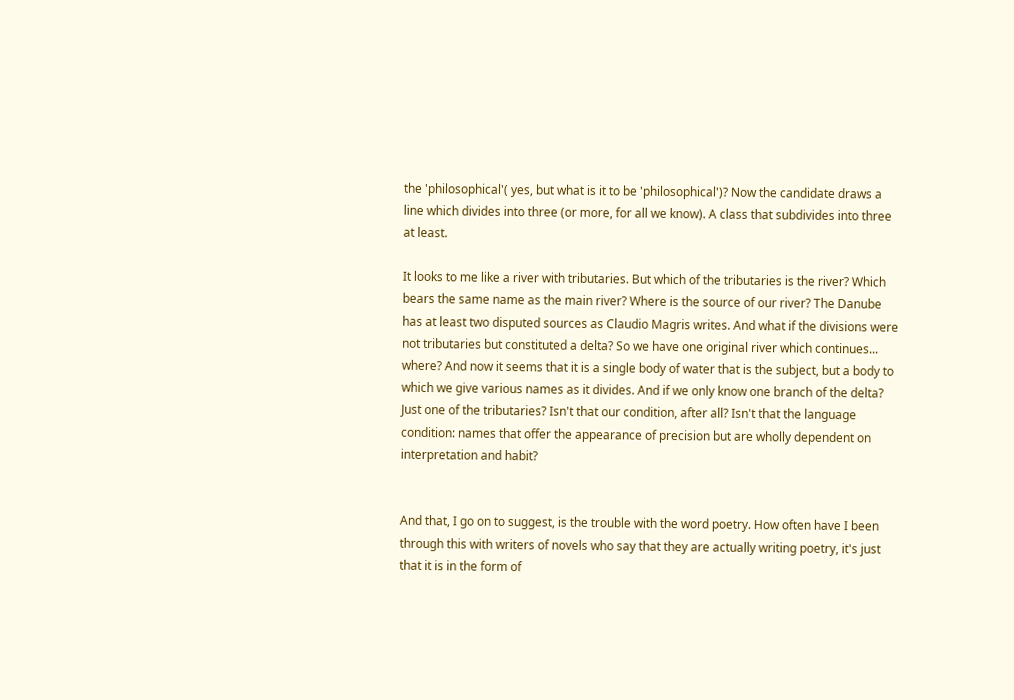the 'philosophical'( yes, but what is it to be 'philosophical')? Now the candidate draws a line which divides into three (or more, for all we know). A class that subdivides into three at least.

It looks to me like a river with tributaries. But which of the tributaries is the river? Which bears the same name as the main river? Where is the source of our river? The Danube has at least two disputed sources as Claudio Magris writes. And what if the divisions were not tributaries but constituted a delta? So we have one original river which continues... where? And now it seems that it is a single body of water that is the subject, but a body to which we give various names as it divides. And if we only know one branch of the delta? Just one of the tributaries? Isn't that our condition, after all? Isn't that the language condition: names that offer the appearance of precision but are wholly dependent on interpretation and habit?


And that, I go on to suggest, is the trouble with the word poetry. How often have I been through this with writers of novels who say that they are actually writing poetry, it's just that it is in the form of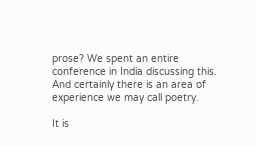prose? We spent an entire conference in India discussing this. And certainly there is an area of experience we may call poetry.

It is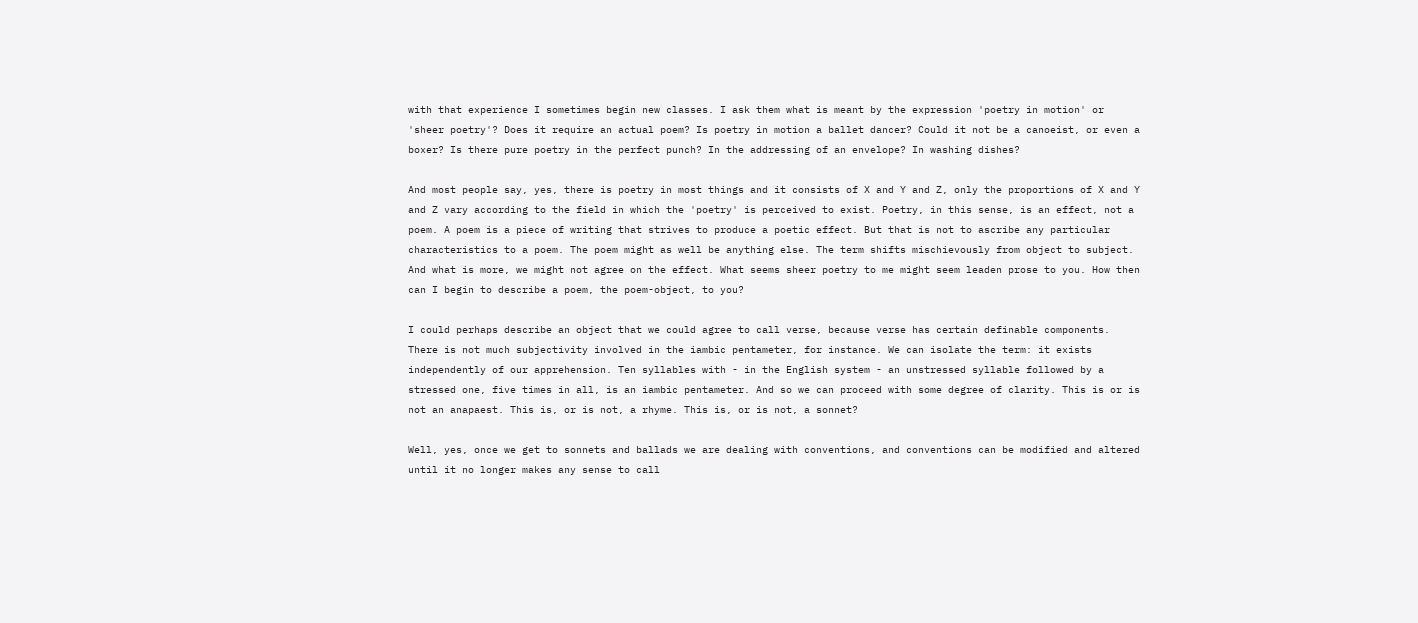with that experience I sometimes begin new classes. I ask them what is meant by the expression 'poetry in motion' or 'sheer poetry'? Does it require an actual poem? Is poetry in motion a ballet dancer? Could it not be a canoeist, or even a boxer? Is there pure poetry in the perfect punch? In the addressing of an envelope? In washing dishes?

And most people say, yes, there is poetry in most things and it consists of X and Y and Z, only the proportions of X and Y and Z vary according to the field in which the 'poetry' is perceived to exist. Poetry, in this sense, is an effect, not a poem. A poem is a piece of writing that strives to produce a poetic effect. But that is not to ascribe any particular characteristics to a poem. The poem might as well be anything else. The term shifts mischievously from object to subject. And what is more, we might not agree on the effect. What seems sheer poetry to me might seem leaden prose to you. How then can I begin to describe a poem, the poem-object, to you?

I could perhaps describe an object that we could agree to call verse, because verse has certain definable components. There is not much subjectivity involved in the iambic pentameter, for instance. We can isolate the term: it exists independently of our apprehension. Ten syllables with - in the English system - an unstressed syllable followed by a stressed one, five times in all, is an iambic pentameter. And so we can proceed with some degree of clarity. This is or is not an anapaest. This is, or is not, a rhyme. This is, or is not, a sonnet?

Well, yes, once we get to sonnets and ballads we are dealing with conventions, and conventions can be modified and altered until it no longer makes any sense to call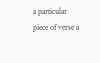a particular piece of verse a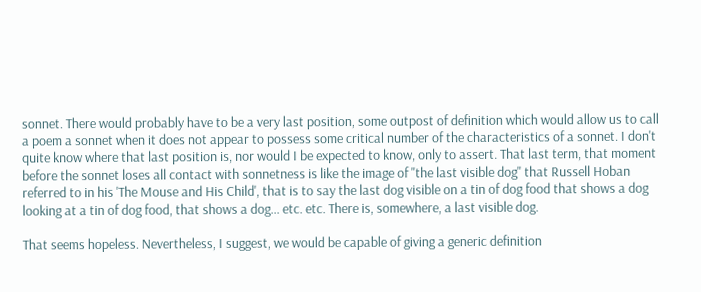sonnet. There would probably have to be a very last position, some outpost of definition which would allow us to call a poem a sonnet when it does not appear to possess some critical number of the characteristics of a sonnet. I don't quite know where that last position is, nor would I be expected to know, only to assert. That last term, that moment before the sonnet loses all contact with sonnetness is like the image of "the last visible dog" that Russell Hoban referred to in his 'The Mouse and His Child', that is to say the last dog visible on a tin of dog food that shows a dog looking at a tin of dog food, that shows a dog... etc. etc. There is, somewhere, a last visible dog.

That seems hopeless. Nevertheless, I suggest, we would be capable of giving a generic definition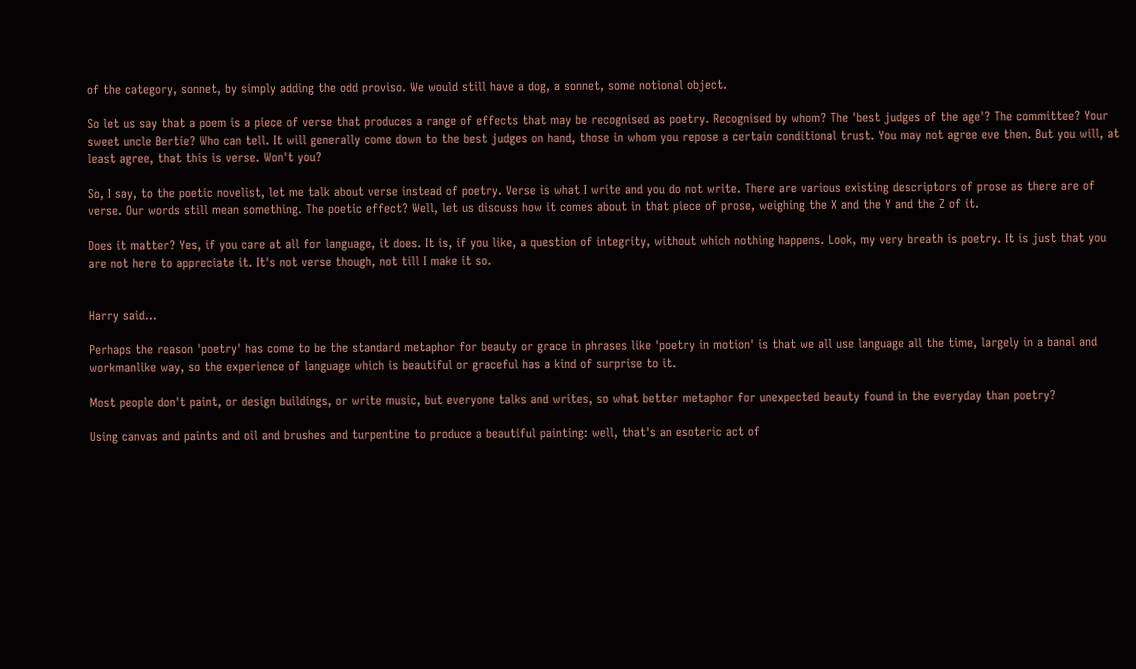of the category, sonnet, by simply adding the odd proviso. We would still have a dog, a sonnet, some notional object.

So let us say that a poem is a piece of verse that produces a range of effects that may be recognised as poetry. Recognised by whom? The 'best judges of the age'? The committee? Your sweet uncle Bertie? Who can tell. It will generally come down to the best judges on hand, those in whom you repose a certain conditional trust. You may not agree eve then. But you will, at least agree, that this is verse. Won't you?

So, I say, to the poetic novelist, let me talk about verse instead of poetry. Verse is what I write and you do not write. There are various existing descriptors of prose as there are of verse. Our words still mean something. The poetic effect? Well, let us discuss how it comes about in that piece of prose, weighing the X and the Y and the Z of it.

Does it matter? Yes, if you care at all for language, it does. It is, if you like, a question of integrity, without which nothing happens. Look, my very breath is poetry. It is just that you are not here to appreciate it. It's not verse though, not till I make it so.


Harry said...

Perhaps the reason 'poetry' has come to be the standard metaphor for beauty or grace in phrases like 'poetry in motion' is that we all use language all the time, largely in a banal and workmanlike way, so the experience of language which is beautiful or graceful has a kind of surprise to it.

Most people don't paint, or design buildings, or write music, but everyone talks and writes, so what better metaphor for unexpected beauty found in the everyday than poetry?

Using canvas and paints and oil and brushes and turpentine to produce a beautiful painting: well, that's an esoteric act of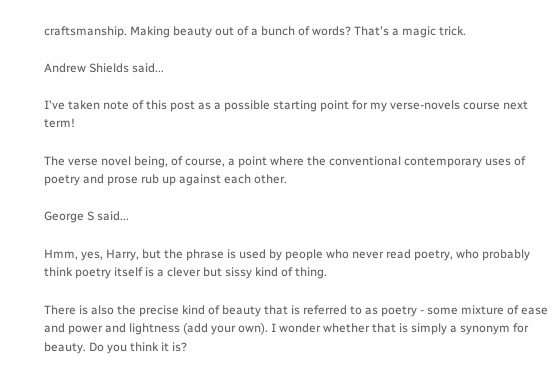craftsmanship. Making beauty out of a bunch of words? That's a magic trick.

Andrew Shields said...

I've taken note of this post as a possible starting point for my verse-novels course next term!

The verse novel being, of course, a point where the conventional contemporary uses of poetry and prose rub up against each other.

George S said...

Hmm, yes, Harry, but the phrase is used by people who never read poetry, who probably think poetry itself is a clever but sissy kind of thing.

There is also the precise kind of beauty that is referred to as poetry - some mixture of ease and power and lightness (add your own). I wonder whether that is simply a synonym for beauty. Do you think it is?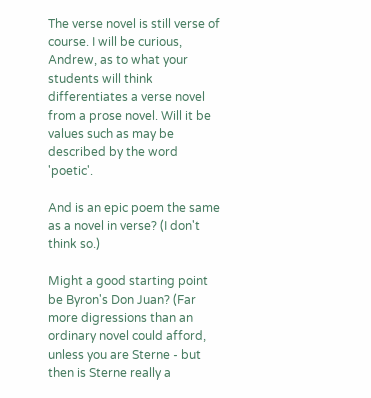The verse novel is still verse of course. I will be curious, Andrew, as to what your students will think differentiates a verse novel from a prose novel. Will it be values such as may be described by the word 'poetic'.

And is an epic poem the same as a novel in verse? (I don't think so.)

Might a good starting point be Byron's Don Juan? (Far more digressions than an ordinary novel could afford, unless you are Sterne - but then is Sterne really a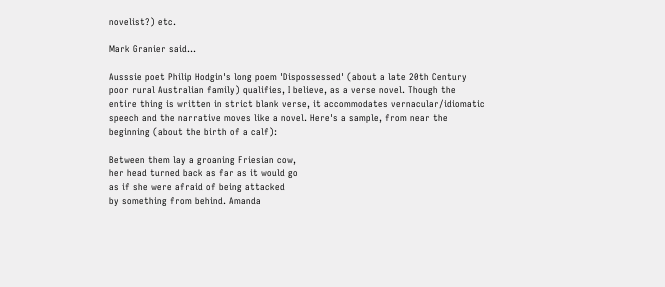novelist?) etc.

Mark Granier said...

Ausssie poet Philip Hodgin's long poem 'Dispossessed' (about a late 20th Century poor rural Australian family) qualifies, I believe, as a verse novel. Though the entire thing is written in strict blank verse, it accommodates vernacular/idiomatic speech and the narrative moves like a novel. Here's a sample, from near the beginning (about the birth of a calf):

Between them lay a groaning Friesian cow,
her head turned back as far as it would go
as if she were afraid of being attacked
by something from behind. Amanda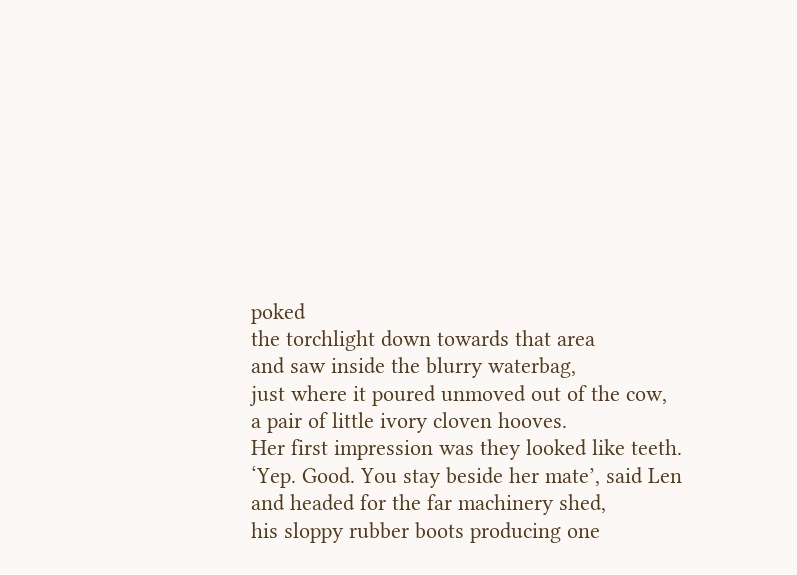poked
the torchlight down towards that area
and saw inside the blurry waterbag,
just where it poured unmoved out of the cow,
a pair of little ivory cloven hooves.
Her first impression was they looked like teeth.
‘Yep. Good. You stay beside her mate’, said Len
and headed for the far machinery shed,
his sloppy rubber boots producing one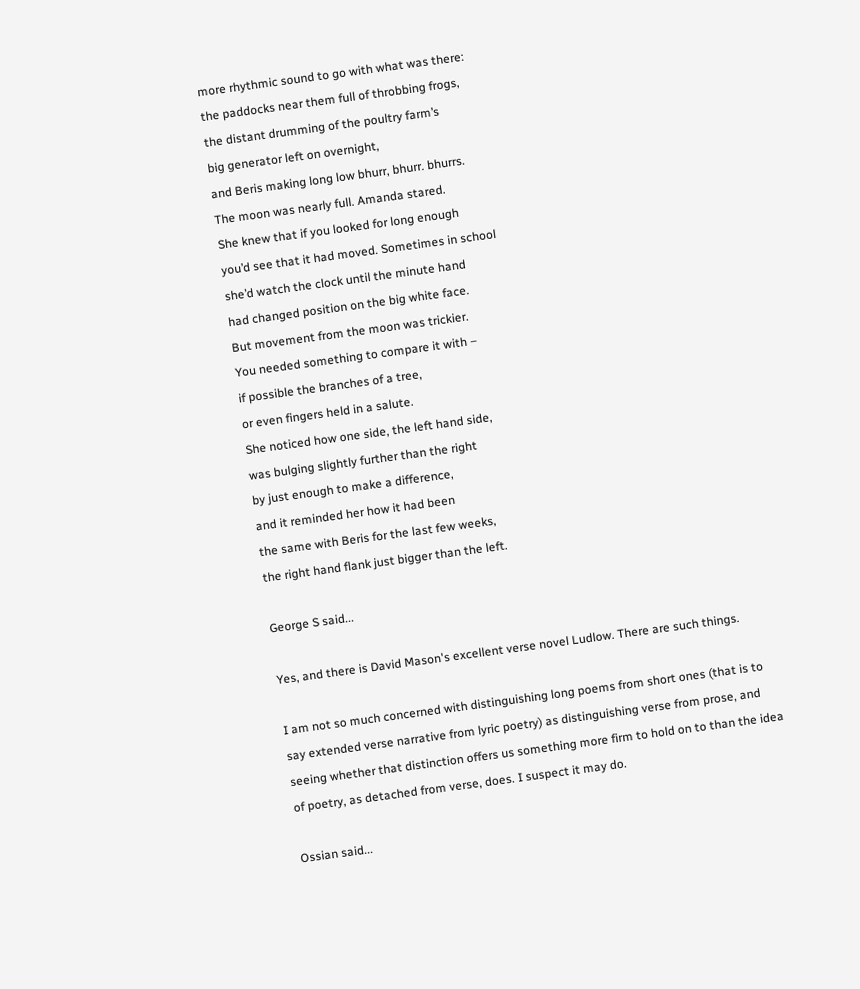more rhythmic sound to go with what was there:
the paddocks near them full of throbbing frogs,
the distant drumming of the poultry farm’s
big generator left on overnight,
and Beris making long low bhurr, bhurr. bhurrs.
The moon was nearly full. Amanda stared.
She knew that if you looked for long enough
you’d see that it had moved. Sometimes in school
she’d watch the clock until the minute hand
had changed position on the big white face.
But movement from the moon was trickier.
You needed something to compare it with –
if possible the branches of a tree,
or even fingers held in a salute.
She noticed how one side, the left hand side,
was bulging slightly further than the right
by just enough to make a difference,
and it reminded her how it had been
the same with Beris for the last few weeks,
the right hand flank just bigger than the left.

George S said...

Yes, and there is David Mason's excellent verse novel Ludlow. There are such things.

I am not so much concerned with distinguishing long poems from short ones (that is to say extended verse narrative from lyric poetry) as distinguishing verse from prose, and seeing whether that distinction offers us something more firm to hold on to than the idea of poetry, as detached from verse, does. I suspect it may do.

Ossian said...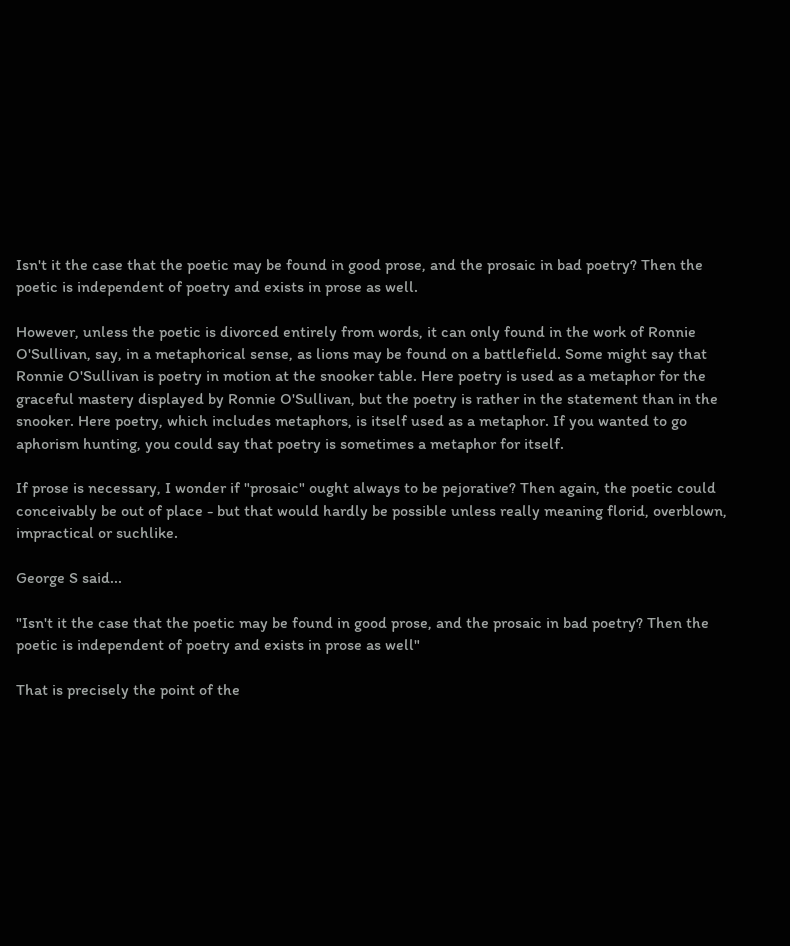Isn't it the case that the poetic may be found in good prose, and the prosaic in bad poetry? Then the poetic is independent of poetry and exists in prose as well.

However, unless the poetic is divorced entirely from words, it can only found in the work of Ronnie O'Sullivan, say, in a metaphorical sense, as lions may be found on a battlefield. Some might say that Ronnie O'Sullivan is poetry in motion at the snooker table. Here poetry is used as a metaphor for the graceful mastery displayed by Ronnie O'Sullivan, but the poetry is rather in the statement than in the snooker. Here poetry, which includes metaphors, is itself used as a metaphor. If you wanted to go aphorism hunting, you could say that poetry is sometimes a metaphor for itself.

If prose is necessary, I wonder if "prosaic" ought always to be pejorative? Then again, the poetic could conceivably be out of place - but that would hardly be possible unless really meaning florid, overblown, impractical or suchlike.

George S said...

"Isn't it the case that the poetic may be found in good prose, and the prosaic in bad poetry? Then the poetic is independent of poetry and exists in prose as well"

That is precisely the point of the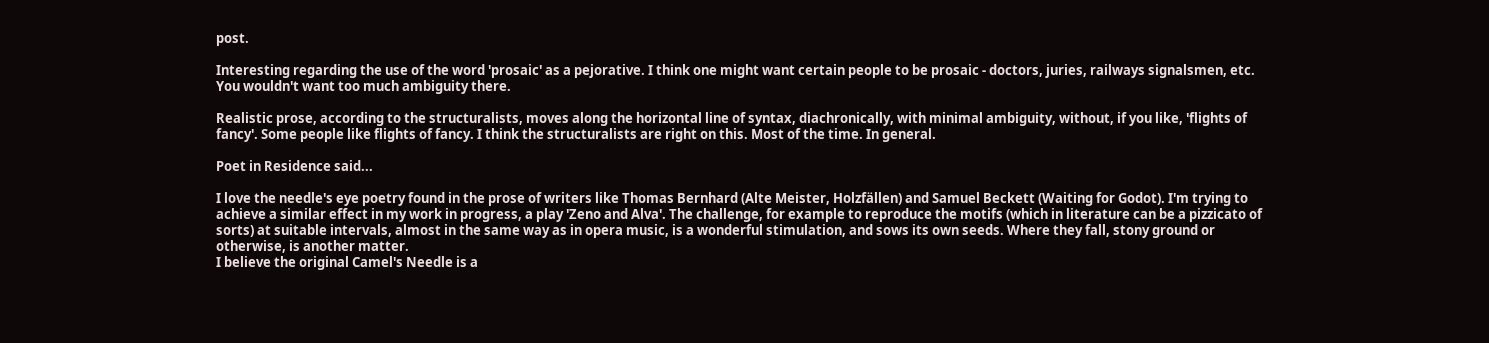post.

Interesting regarding the use of the word 'prosaic' as a pejorative. I think one might want certain people to be prosaic - doctors, juries, railways signalsmen, etc. You wouldn't want too much ambiguity there.

Realistic prose, according to the structuralists, moves along the horizontal line of syntax, diachronically, with minimal ambiguity, without, if you like, 'flights of fancy'. Some people like flights of fancy. I think the structuralists are right on this. Most of the time. In general.

Poet in Residence said...

I love the needle's eye poetry found in the prose of writers like Thomas Bernhard (Alte Meister, Holzfällen) and Samuel Beckett (Waiting for Godot). I'm trying to achieve a similar effect in my work in progress, a play 'Zeno and Alva'. The challenge, for example to reproduce the motifs (which in literature can be a pizzicato of sorts) at suitable intervals, almost in the same way as in opera music, is a wonderful stimulation, and sows its own seeds. Where they fall, stony ground or otherwise, is another matter.
I believe the original Camel's Needle is a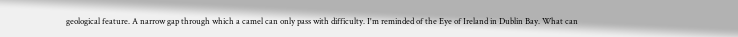geological feature. A narrow gap through which a camel can only pass with difficulty. I'm reminded of the Eye of Ireland in Dublin Bay. What can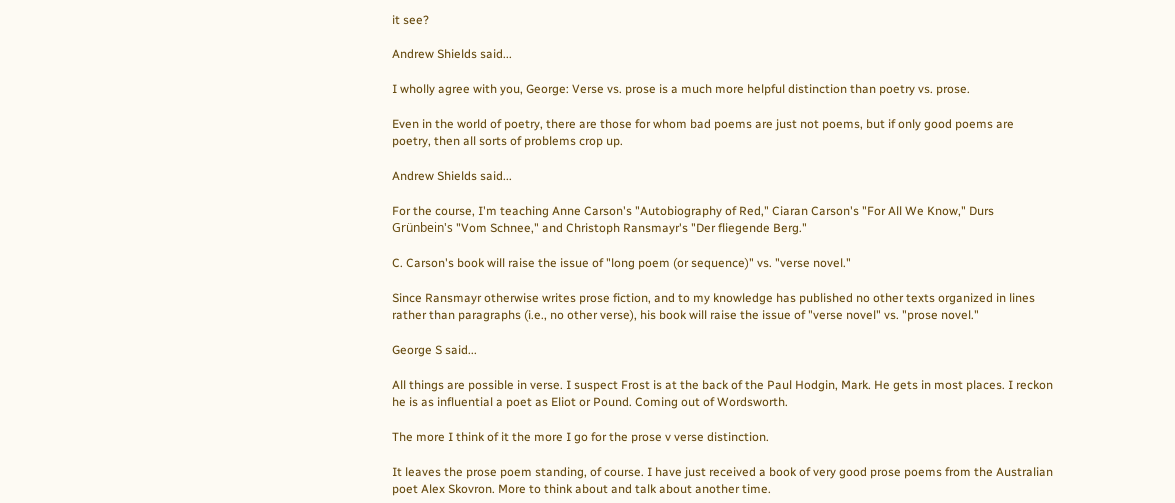it see?

Andrew Shields said...

I wholly agree with you, George: Verse vs. prose is a much more helpful distinction than poetry vs. prose.

Even in the world of poetry, there are those for whom bad poems are just not poems, but if only good poems are poetry, then all sorts of problems crop up.

Andrew Shields said...

For the course, I'm teaching Anne Carson's "Autobiography of Red," Ciaran Carson's "For All We Know," Durs Grünbein's "Vom Schnee," and Christoph Ransmayr's "Der fliegende Berg."

C. Carson's book will raise the issue of "long poem (or sequence)" vs. "verse novel."

Since Ransmayr otherwise writes prose fiction, and to my knowledge has published no other texts organized in lines rather than paragraphs (i.e., no other verse), his book will raise the issue of "verse novel" vs. "prose novel."

George S said...

All things are possible in verse. I suspect Frost is at the back of the Paul Hodgin, Mark. He gets in most places. I reckon he is as influential a poet as Eliot or Pound. Coming out of Wordsworth.

The more I think of it the more I go for the prose v verse distinction.

It leaves the prose poem standing, of course. I have just received a book of very good prose poems from the Australian poet Alex Skovron. More to think about and talk about another time.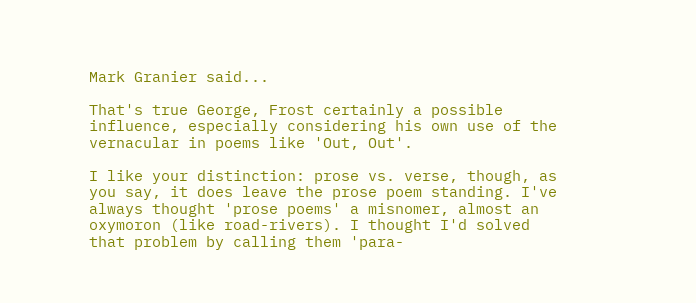Mark Granier said...

That's true George, Frost certainly a possible influence, especially considering his own use of the vernacular in poems like 'Out, Out'.

I like your distinction: prose vs. verse, though, as you say, it does leave the prose poem standing. I've always thought 'prose poems' a misnomer, almost an oxymoron (like road-rivers). I thought I'd solved that problem by calling them 'para-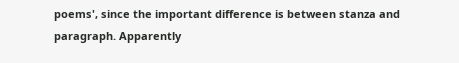poems', since the important difference is between stanza and paragraph. Apparently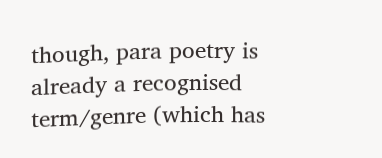though, para poetry is already a recognised term/genre (which has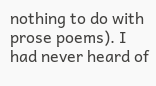nothing to do with prose poems). I had never heard of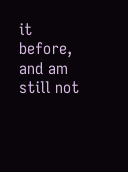it before, and am still not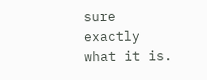sure exactly what it is.